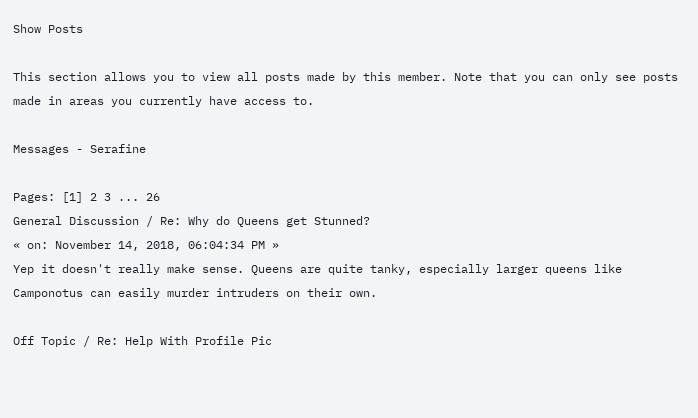Show Posts

This section allows you to view all posts made by this member. Note that you can only see posts made in areas you currently have access to.

Messages - Serafine

Pages: [1] 2 3 ... 26
General Discussion / Re: Why do Queens get Stunned?
« on: November 14, 2018, 06:04:34 PM »
Yep it doesn't really make sense. Queens are quite tanky, especially larger queens like Camponotus can easily murder intruders on their own.

Off Topic / Re: Help With Profile Pic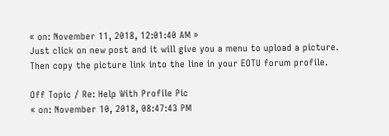« on: November 11, 2018, 12:01:40 AM »
Just click on new post and it will give you a menu to upload a picture. Then copy the picture link into the line in your EOTU forum profile.

Off Topic / Re: Help With Profile Pic
« on: November 10, 2018, 08:47:43 PM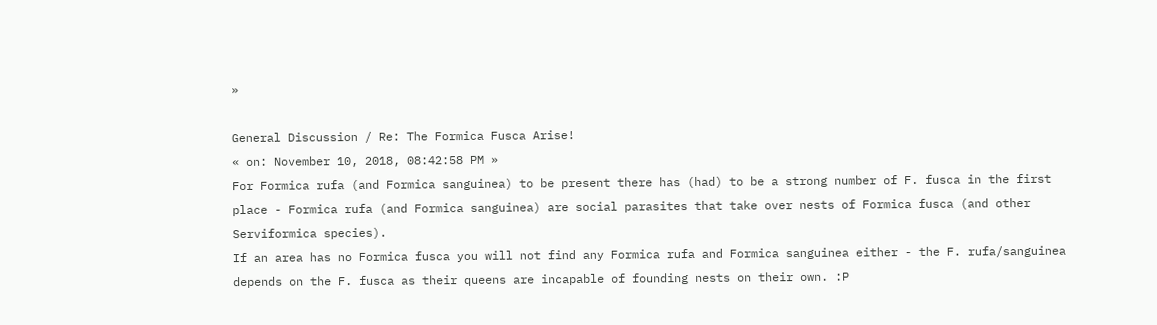»

General Discussion / Re: The Formica Fusca Arise!
« on: November 10, 2018, 08:42:58 PM »
For Formica rufa (and Formica sanguinea) to be present there has (had) to be a strong number of F. fusca in the first place - Formica rufa (and Formica sanguinea) are social parasites that take over nests of Formica fusca (and other Serviformica species).
If an area has no Formica fusca you will not find any Formica rufa and Formica sanguinea either - the F. rufa/sanguinea depends on the F. fusca as their queens are incapable of founding nests on their own. :P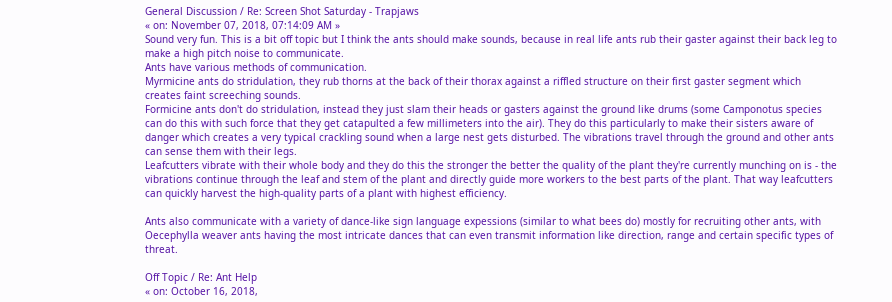General Discussion / Re: Screen Shot Saturday - Trapjaws
« on: November 07, 2018, 07:14:09 AM »
Sound very fun. This is a bit off topic but I think the ants should make sounds, because in real life ants rub their gaster against their back leg to make a high pitch noise to communicate.
Ants have various methods of communication.
Myrmicine ants do stridulation, they rub thorns at the back of their thorax against a riffled structure on their first gaster segment which creates faint screeching sounds.
Formicine ants don't do stridulation, instead they just slam their heads or gasters against the ground like drums (some Camponotus species can do this with such force that they get catapulted a few millimeters into the air). They do this particularly to make their sisters aware of danger which creates a very typical crackling sound when a large nest gets disturbed. The vibrations travel through the ground and other ants can sense them with their legs.
Leafcutters vibrate with their whole body and they do this the stronger the better the quality of the plant they're currently munching on is - the vibrations continue through the leaf and stem of the plant and directly guide more workers to the best parts of the plant. That way leafcutters can quickly harvest the high-quality parts of a plant with highest efficiency.

Ants also communicate with a variety of dance-like sign language expessions (similar to what bees do) mostly for recruiting other ants, with Oecephylla weaver ants having the most intricate dances that can even transmit information like direction, range and certain specific types of threat.

Off Topic / Re: Ant Help
« on: October 16, 2018,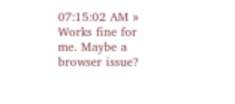07:15:02 AM »
Works fine for me. Maybe a browser issue?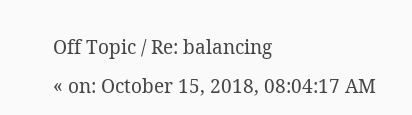Off Topic / Re: balancing
« on: October 15, 2018, 08:04:17 AM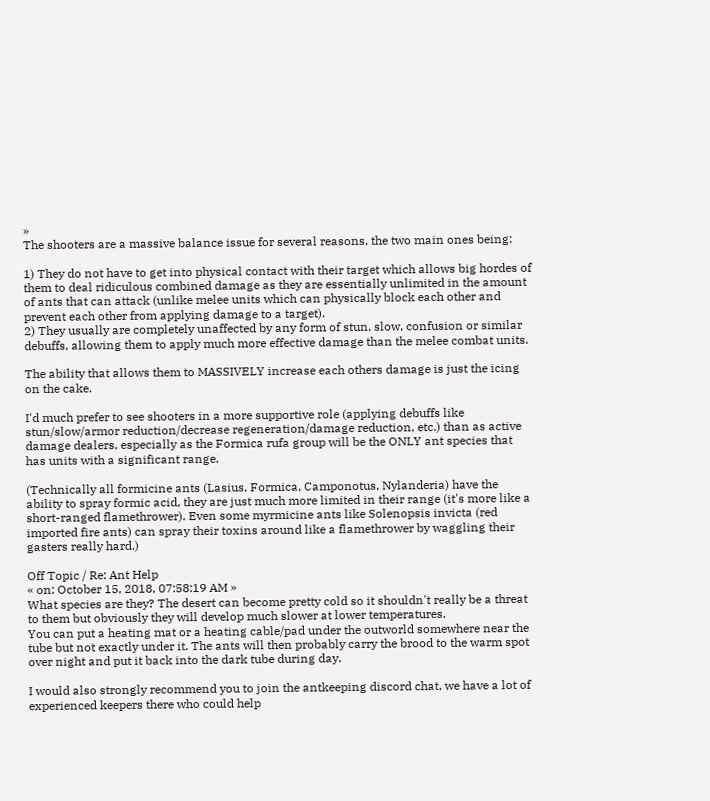»
The shooters are a massive balance issue for several reasons, the two main ones being:

1) They do not have to get into physical contact with their target which allows big hordes of them to deal ridiculous combined damage as they are essentially unlimited in the amount of ants that can attack (unlike melee units which can physically block each other and prevent each other from applying damage to a target).
2) They usually are completely unaffected by any form of stun, slow, confusion or similar debuffs, allowing them to apply much more effective damage than the melee combat units.

The ability that allows them to MASSIVELY increase each others damage is just the icing on the cake.

I'd much prefer to see shooters in a more supportive role (applying debuffs like stun/slow/armor reduction/decrease regeneration/damage reduction, etc.) than as active damage dealers, especially as the Formica rufa group will be the ONLY ant species that has units with a significant range.

(Technically all formicine ants (Lasius, Formica, Camponotus, Nylanderia) have the ability to spray formic acid, they are just much more limited in their range (it's more like a short-ranged flamethrower). Even some myrmicine ants like Solenopsis invicta (red imported fire ants) can spray their toxins around like a flamethrower by waggling their gasters really hard.)

Off Topic / Re: Ant Help
« on: October 15, 2018, 07:58:19 AM »
What species are they? The desert can become pretty cold so it shouldn't really be a threat to them but obviously they will develop much slower at lower temperatures.
You can put a heating mat or a heating cable/pad under the outworld somewhere near the tube but not exactly under it. The ants will then probably carry the brood to the warm spot over night and put it back into the dark tube during day.

I would also strongly recommend you to join the antkeeping discord chat, we have a lot of experienced keepers there who could help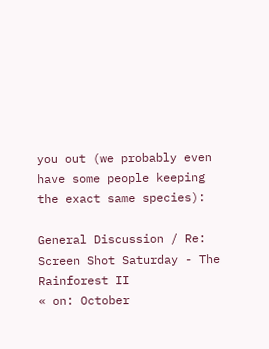you out (we probably even have some people keeping the exact same species):

General Discussion / Re: Screen Shot Saturday - The Rainforest II
« on: October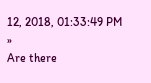12, 2018, 01:33:49 PM »
Are there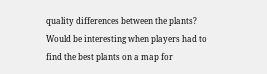quality differences between the plants? Would be interesting when players had to find the best plants on a map for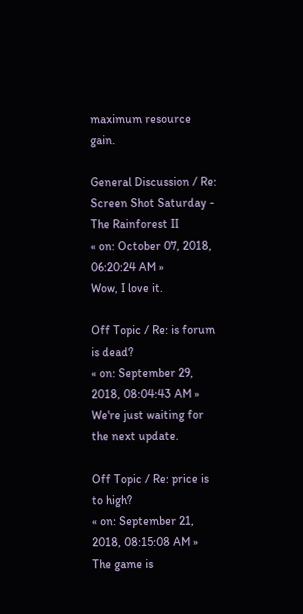maximum resource gain.

General Discussion / Re: Screen Shot Saturday - The Rainforest II
« on: October 07, 2018, 06:20:24 AM »
Wow, I love it.

Off Topic / Re: is forum is dead?
« on: September 29, 2018, 08:04:43 AM »
We're just waiting for the next update.

Off Topic / Re: price is to high?
« on: September 21, 2018, 08:15:08 AM »
The game is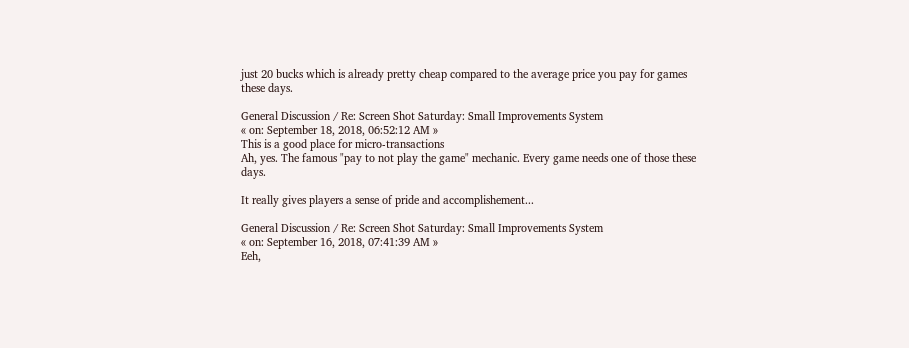just 20 bucks which is already pretty cheap compared to the average price you pay for games these days.

General Discussion / Re: Screen Shot Saturday: Small Improvements System
« on: September 18, 2018, 06:52:12 AM »
This is a good place for micro-transactions
Ah, yes. The famous "pay to not play the game" mechanic. Every game needs one of those these days.

It really gives players a sense of pride and accomplishement...

General Discussion / Re: Screen Shot Saturday: Small Improvements System
« on: September 16, 2018, 07:41:39 AM »
Eeh,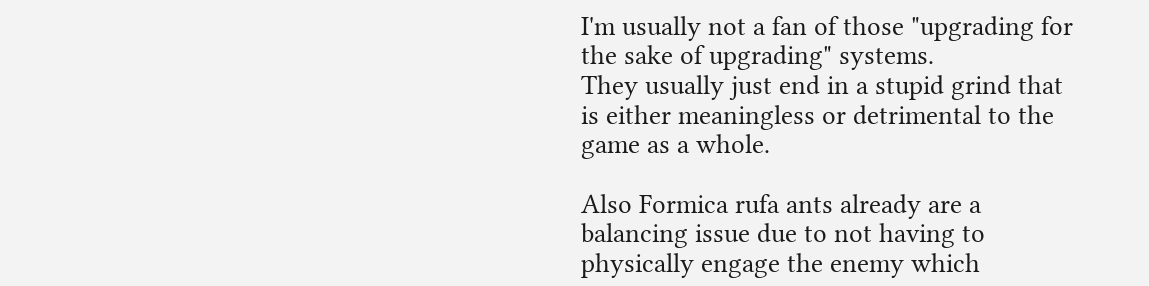I'm usually not a fan of those "upgrading for the sake of upgrading" systems.
They usually just end in a stupid grind that is either meaningless or detrimental to the game as a whole.

Also Formica rufa ants already are a balancing issue due to not having to physically engage the enemy which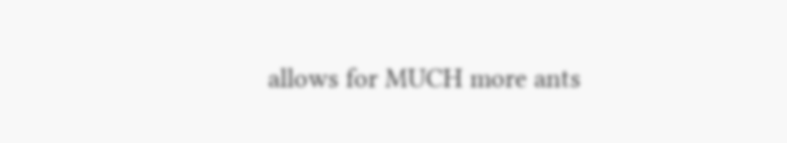allows for MUCH more ants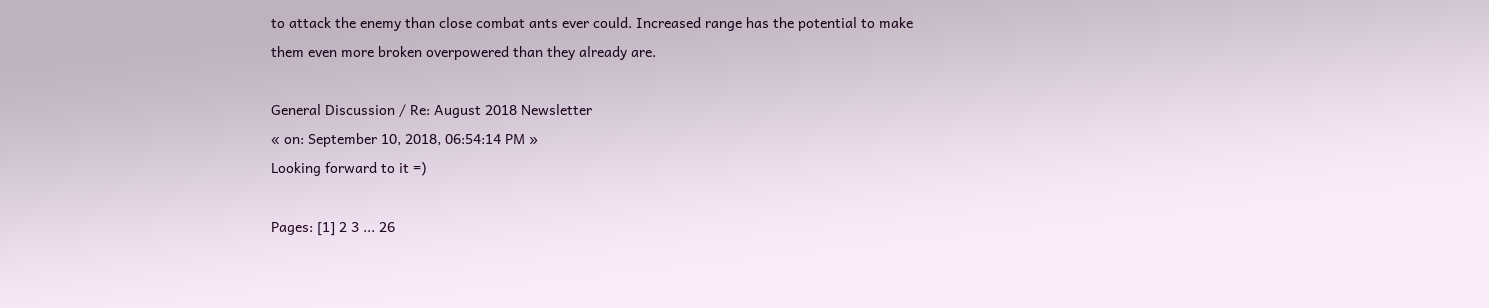to attack the enemy than close combat ants ever could. Increased range has the potential to make them even more broken overpowered than they already are.

General Discussion / Re: August 2018 Newsletter
« on: September 10, 2018, 06:54:14 PM »
Looking forward to it =)

Pages: [1] 2 3 ... 26